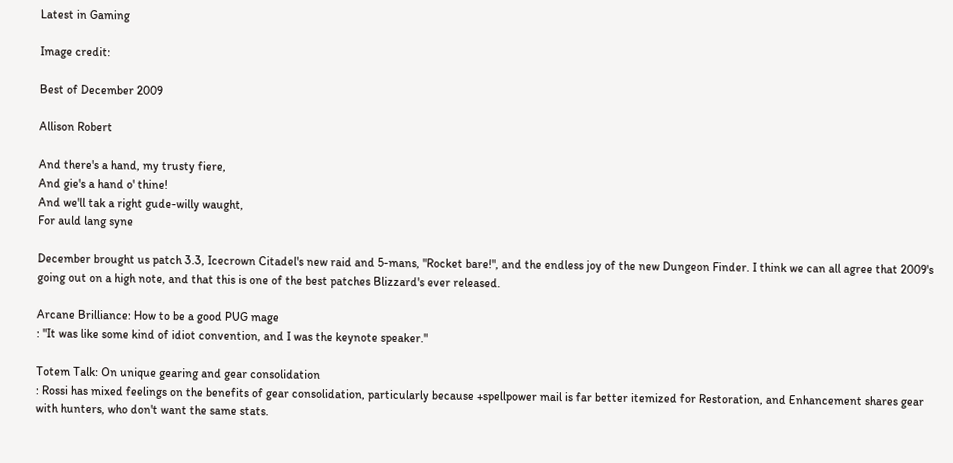Latest in Gaming

Image credit:

Best of December 2009

Allison Robert

And there's a hand, my trusty fiere,
And gie's a hand o' thine!
And we'll tak a right gude-willy waught,
For auld lang syne

December brought us patch 3.3, Icecrown Citadel's new raid and 5-mans, "Rocket bare!", and the endless joy of the new Dungeon Finder. I think we can all agree that 2009's going out on a high note, and that this is one of the best patches Blizzard's ever released.

Arcane Brilliance: How to be a good PUG mage
: "It was like some kind of idiot convention, and I was the keynote speaker."

Totem Talk: On unique gearing and gear consolidation
: Rossi has mixed feelings on the benefits of gear consolidation, particularly because +spellpower mail is far better itemized for Restoration, and Enhancement shares gear with hunters, who don't want the same stats.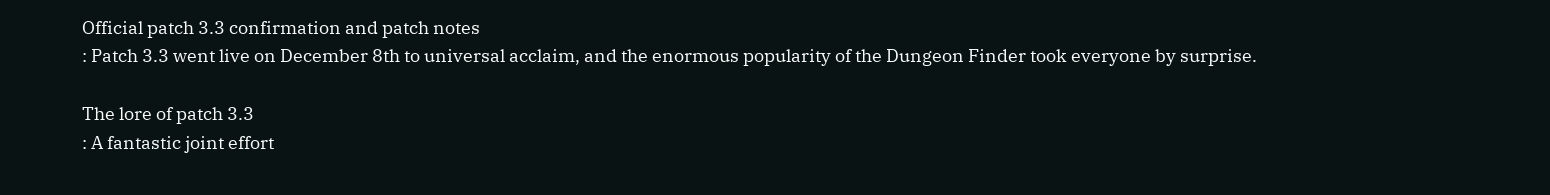Official patch 3.3 confirmation and patch notes
: Patch 3.3 went live on December 8th to universal acclaim, and the enormous popularity of the Dungeon Finder took everyone by surprise.

The lore of patch 3.3
: A fantastic joint effort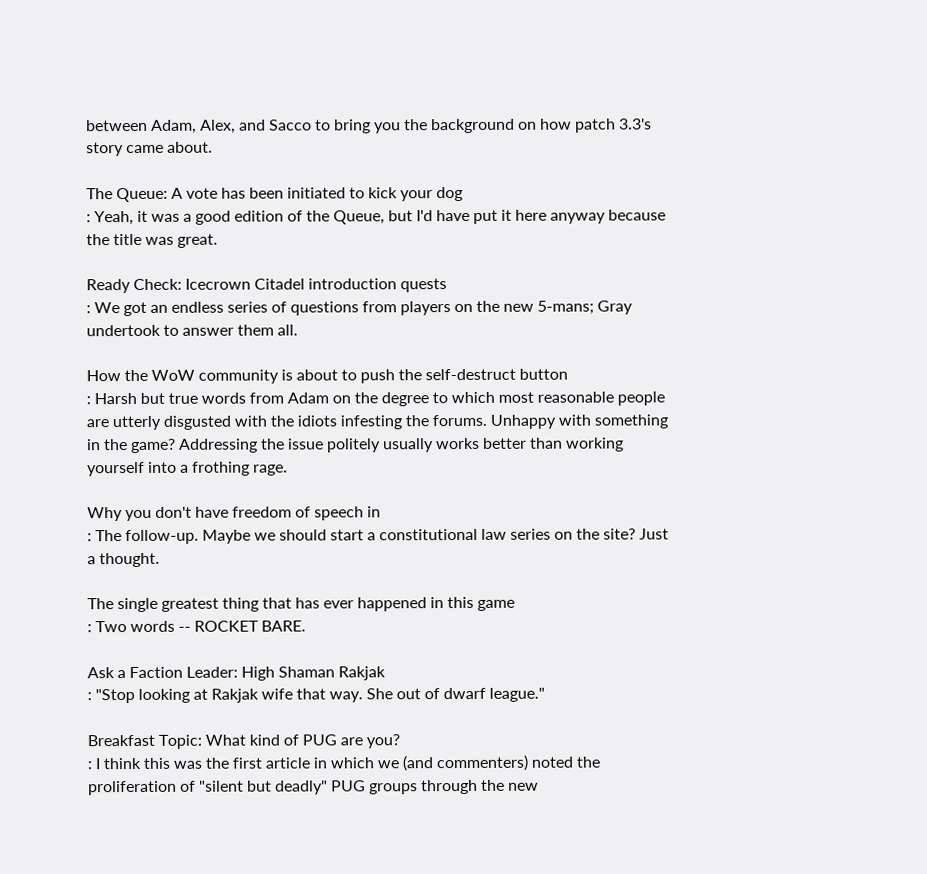between Adam, Alex, and Sacco to bring you the background on how patch 3.3's story came about.

The Queue: A vote has been initiated to kick your dog
: Yeah, it was a good edition of the Queue, but I'd have put it here anyway because the title was great.

Ready Check: Icecrown Citadel introduction quests
: We got an endless series of questions from players on the new 5-mans; Gray undertook to answer them all.

How the WoW community is about to push the self-destruct button
: Harsh but true words from Adam on the degree to which most reasonable people are utterly disgusted with the idiots infesting the forums. Unhappy with something in the game? Addressing the issue politely usually works better than working yourself into a frothing rage.

Why you don't have freedom of speech in
: The follow-up. Maybe we should start a constitutional law series on the site? Just a thought.

The single greatest thing that has ever happened in this game
: Two words -- ROCKET BARE.

Ask a Faction Leader: High Shaman Rakjak
: "Stop looking at Rakjak wife that way. She out of dwarf league."

Breakfast Topic: What kind of PUG are you?
: I think this was the first article in which we (and commenters) noted the proliferation of "silent but deadly" PUG groups through the new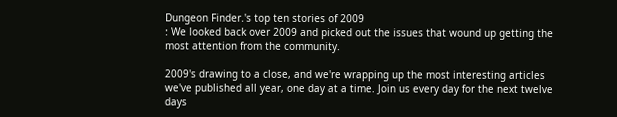Dungeon Finder.'s top ten stories of 2009
: We looked back over 2009 and picked out the issues that wound up getting the most attention from the community.

2009's drawing to a close, and we're wrapping up the most interesting articles we've published all year, one day at a time. Join us every day for the next twelve days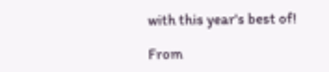with this year's best of!

From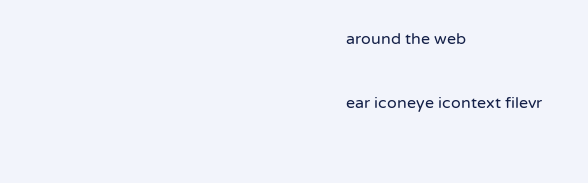around the web

ear iconeye icontext filevr